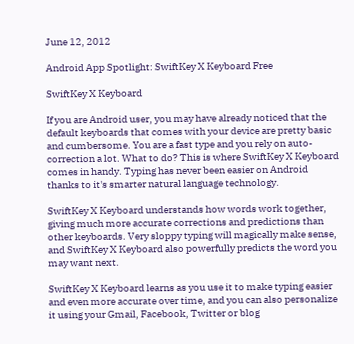June 12, 2012

Android App Spotlight: SwiftKey X Keyboard Free

SwiftKey X Keyboard

If you are Android user, you may have already noticed that the default keyboards that comes with your device are pretty basic and cumbersome. You are a fast type and you rely on auto-correction a lot. What to do? This is where SwiftKey X Keyboard comes in handy. Typing has never been easier on Android thanks to it's smarter natural language technology.

SwiftKey X Keyboard understands how words work together, giving much more accurate corrections and predictions than other keyboards. Very sloppy typing will magically make sense, and SwiftKey X Keyboard also powerfully predicts the word you may want next.

SwiftKey X Keyboard learns as you use it to make typing easier and even more accurate over time, and you can also personalize it using your Gmail, Facebook, Twitter or blog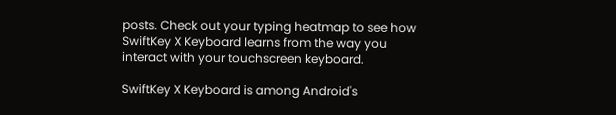posts. Check out your typing heatmap to see how SwiftKey X Keyboard learns from the way you interact with your touchscreen keyboard.

SwiftKey X Keyboard is among Android's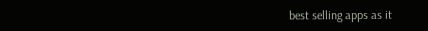best selling apps as it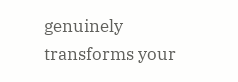genuinely transforms your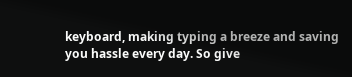keyboard, making typing a breeze and saving you hassle every day. So give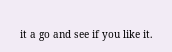it a go and see if you like it.